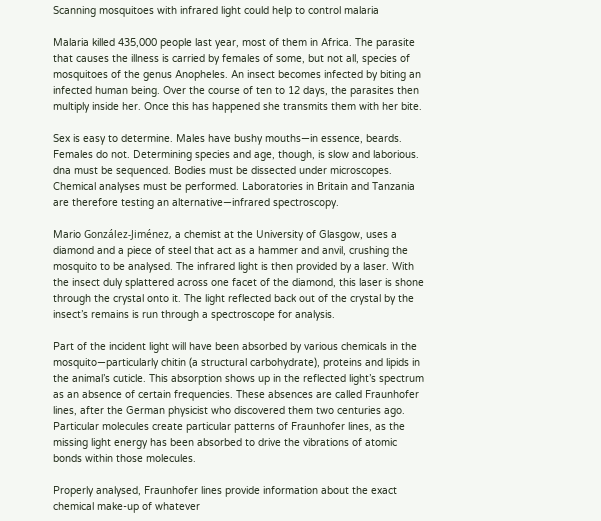Scanning mosquitoes with infrared light could help to control malaria

Malaria killed 435,000 people last year, most of them in Africa. The parasite that causes the illness is carried by females of some, but not all, species of mosquitoes of the genus Anopheles. An insect becomes infected by biting an infected human being. Over the course of ten to 12 days, the parasites then multiply inside her. Once this has happened she transmits them with her bite.

Sex is easy to determine. Males have bushy mouths—in essence, beards. Females do not. Determining species and age, though, is slow and laborious. dna must be sequenced. Bodies must be dissected under microscopes. Chemical analyses must be performed. Laboratories in Britain and Tanzania are therefore testing an alternative—infrared spectroscopy.

Mario González-Jiménez, a chemist at the University of Glasgow, uses a diamond and a piece of steel that act as a hammer and anvil, crushing the mosquito to be analysed. The infrared light is then provided by a laser. With the insect duly splattered across one facet of the diamond, this laser is shone through the crystal onto it. The light reflected back out of the crystal by the insect’s remains is run through a spectroscope for analysis.

Part of the incident light will have been absorbed by various chemicals in the mosquito—particularly chitin (a structural carbohydrate), proteins and lipids in the animal’s cuticle. This absorption shows up in the reflected light’s spectrum as an absence of certain frequencies. These absences are called Fraunhofer lines, after the German physicist who discovered them two centuries ago. Particular molecules create particular patterns of Fraunhofer lines, as the missing light energy has been absorbed to drive the vibrations of atomic bonds within those molecules.

Properly analysed, Fraunhofer lines provide information about the exact chemical make-up of whatever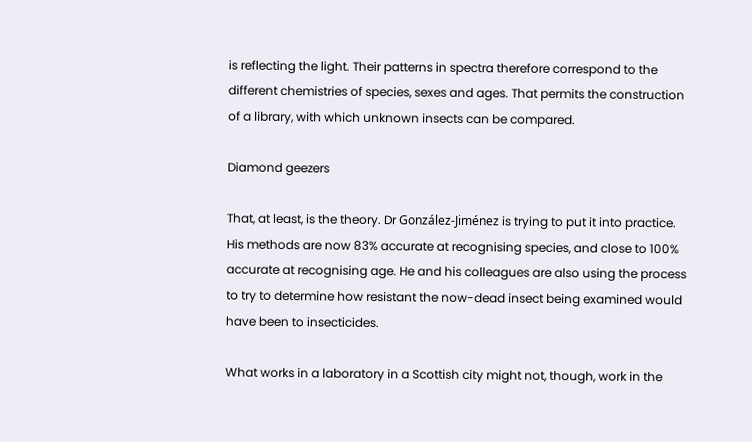is reflecting the light. Their patterns in spectra therefore correspond to the different chemistries of species, sexes and ages. That permits the construction of a library, with which unknown insects can be compared.

Diamond geezers

That, at least, is the theory. Dr González-Jiménez is trying to put it into practice. His methods are now 83% accurate at recognising species, and close to 100% accurate at recognising age. He and his colleagues are also using the process to try to determine how resistant the now-dead insect being examined would have been to insecticides.

What works in a laboratory in a Scottish city might not, though, work in the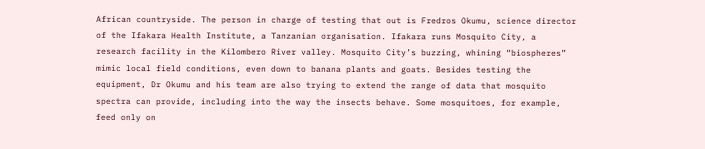African countryside. The person in charge of testing that out is Fredros Okumu, science director of the Ifakara Health Institute, a Tanzanian organisation. Ifakara runs Mosquito City, a research facility in the Kilombero River valley. Mosquito City’s buzzing, whining “biospheres” mimic local field conditions, even down to banana plants and goats. Besides testing the equipment, Dr Okumu and his team are also trying to extend the range of data that mosquito spectra can provide, including into the way the insects behave. Some mosquitoes, for example, feed only on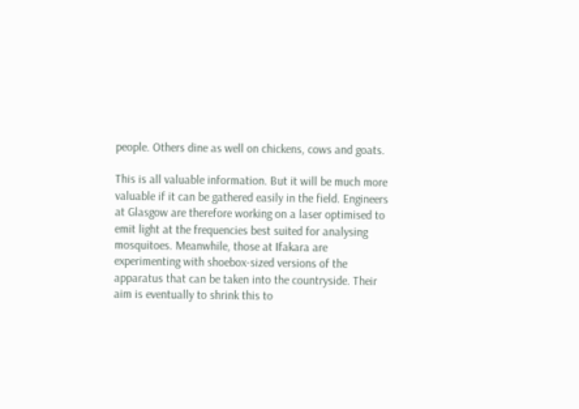people. Others dine as well on chickens, cows and goats.

This is all valuable information. But it will be much more valuable if it can be gathered easily in the field. Engineers at Glasgow are therefore working on a laser optimised to emit light at the frequencies best suited for analysing mosquitoes. Meanwhile, those at Ifakara are experimenting with shoebox-sized versions of the apparatus that can be taken into the countryside. Their aim is eventually to shrink this to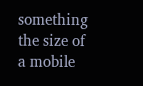something the size of a mobile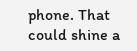phone. That could shine a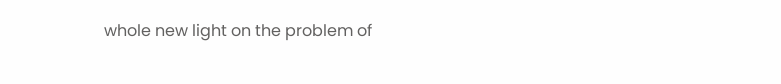whole new light on the problem of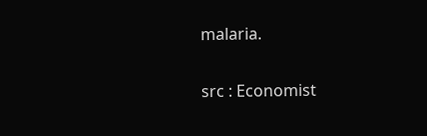malaria.

src : Economist